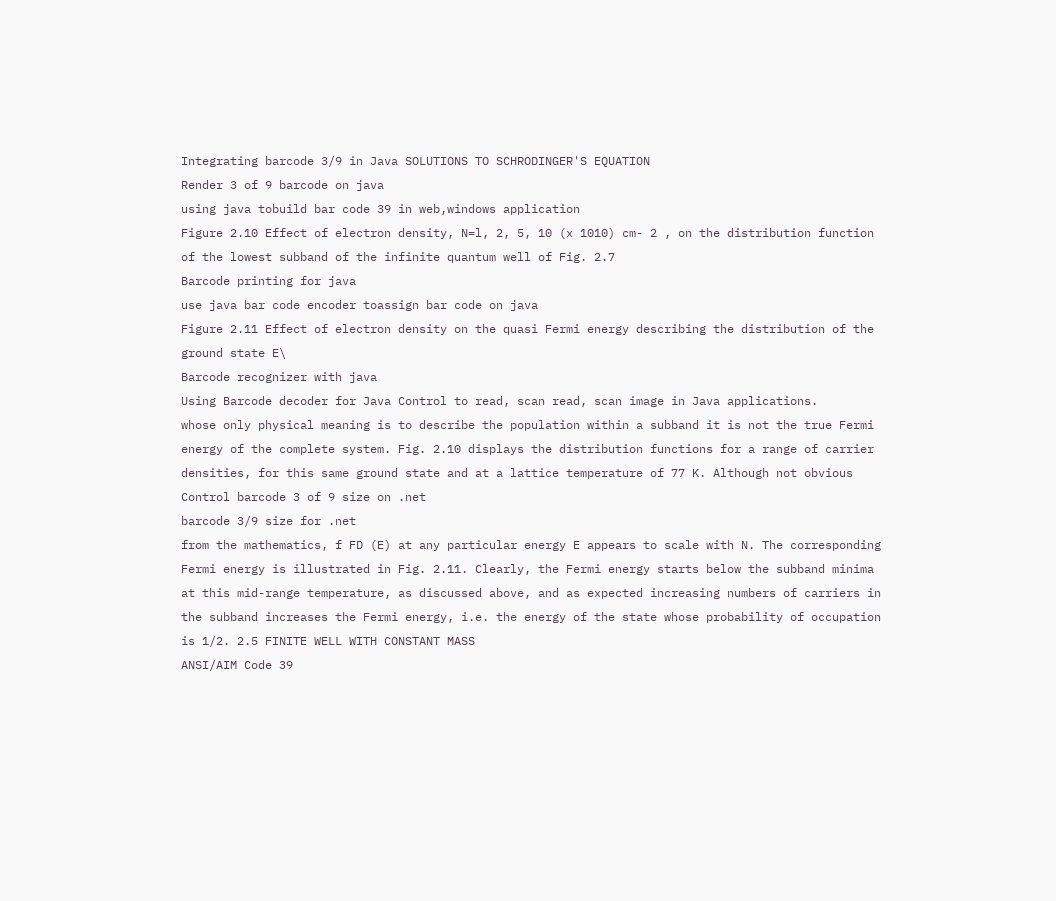Integrating barcode 3/9 in Java SOLUTIONS TO SCHRODINGER'S EQUATION
Render 3 of 9 barcode on java
using java tobuild bar code 39 in web,windows application
Figure 2.10 Effect of electron density, N=l, 2, 5, 10 (x 1010) cm- 2 , on the distribution function of the lowest subband of the infinite quantum well of Fig. 2.7
Barcode printing for java
use java bar code encoder toassign bar code on java
Figure 2.11 Effect of electron density on the quasi Fermi energy describing the distribution of the ground state E\
Barcode recognizer with java
Using Barcode decoder for Java Control to read, scan read, scan image in Java applications.
whose only physical meaning is to describe the population within a subband it is not the true Fermi energy of the complete system. Fig. 2.10 displays the distribution functions for a range of carrier densities, for this same ground state and at a lattice temperature of 77 K. Although not obvious
Control barcode 3 of 9 size on .net
barcode 3/9 size for .net
from the mathematics, f FD (E) at any particular energy E appears to scale with N. The corresponding Fermi energy is illustrated in Fig. 2.11. Clearly, the Fermi energy starts below the subband minima at this mid-range temperature, as discussed above, and as expected increasing numbers of carriers in the subband increases the Fermi energy, i.e. the energy of the state whose probability of occupation is 1/2. 2.5 FINITE WELL WITH CONSTANT MASS
ANSI/AIM Code 39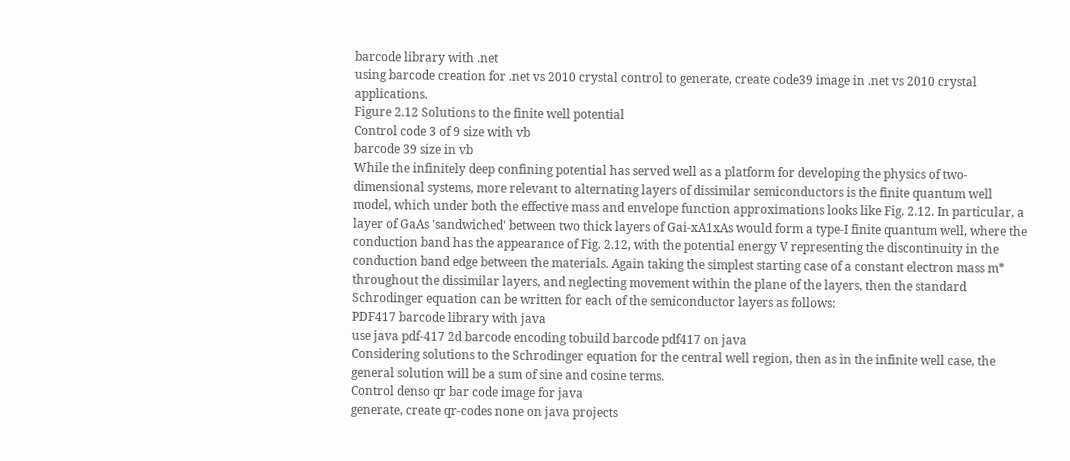barcode library with .net
using barcode creation for .net vs 2010 crystal control to generate, create code39 image in .net vs 2010 crystal applications.
Figure 2.12 Solutions to the finite well potential
Control code 3 of 9 size with vb
barcode 39 size in vb
While the infinitely deep confining potential has served well as a platform for developing the physics of two-dimensional systems, more relevant to alternating layers of dissimilar semiconductors is the finite quantum well model, which under both the effective mass and envelope function approximations looks like Fig. 2.12. In particular, a layer of GaAs 'sandwiched' between two thick layers of Gai-xA1xAs would form a type-I finite quantum well, where the conduction band has the appearance of Fig. 2.12, with the potential energy V representing the discontinuity in the conduction band edge between the materials. Again taking the simplest starting case of a constant electron mass m* throughout the dissimilar layers, and neglecting movement within the plane of the layers, then the standard Schrodinger equation can be written for each of the semiconductor layers as follows:
PDF417 barcode library with java
use java pdf-417 2d barcode encoding tobuild barcode pdf417 on java
Considering solutions to the Schrodinger equation for the central well region, then as in the infinite well case, the general solution will be a sum of sine and cosine terms.
Control denso qr bar code image for java
generate, create qr-codes none on java projects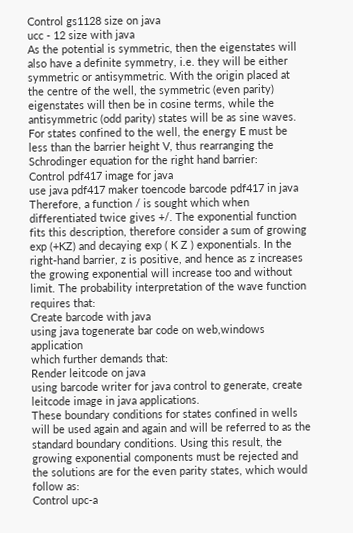Control gs1128 size on java
ucc - 12 size with java
As the potential is symmetric, then the eigenstates will also have a definite symmetry, i.e. they will be either symmetric or antisymmetric. With the origin placed at the centre of the well, the symmetric (even parity) eigenstates will then be in cosine terms, while the antisymmetric (odd parity) states will be as sine waves. For states confined to the well, the energy E must be less than the barrier height V, thus rearranging the Schrodinger equation for the right hand barrier:
Control pdf417 image for java
use java pdf417 maker toencode barcode pdf417 in java
Therefore, a function / is sought which when differentiated twice gives +/. The exponential function fits this description, therefore consider a sum of growing exp (+KZ) and decaying exp ( K Z ) exponentials. In the right-hand barrier, z is positive, and hence as z increases the growing exponential will increase too and without limit. The probability interpretation of the wave function requires that:
Create barcode with java
using java togenerate bar code on web,windows application
which further demands that:
Render leitcode on java
using barcode writer for java control to generate, create leitcode image in java applications.
These boundary conditions for states confined in wells will be used again and again and will be referred to as the standard boundary conditions. Using this result, the growing exponential components must be rejected and the solutions are for the even parity states, which would follow as:
Control upc-a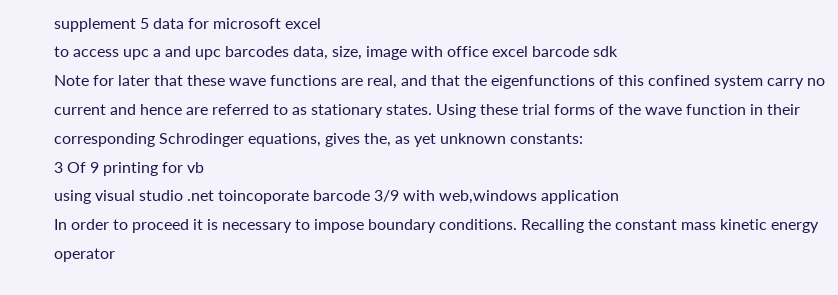supplement 5 data for microsoft excel
to access upc a and upc barcodes data, size, image with office excel barcode sdk
Note for later that these wave functions are real, and that the eigenfunctions of this confined system carry no current and hence are referred to as stationary states. Using these trial forms of the wave function in their corresponding Schrodinger equations, gives the, as yet unknown constants:
3 Of 9 printing for vb
using visual studio .net toincoporate barcode 3/9 with web,windows application
In order to proceed it is necessary to impose boundary conditions. Recalling the constant mass kinetic energy operator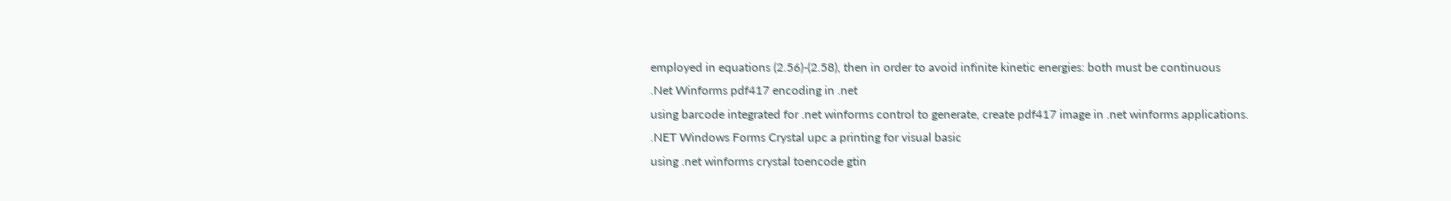employed in equations (2.56)-(2.58), then in order to avoid infinite kinetic energies: both must be continuous
.Net Winforms pdf417 encoding in .net
using barcode integrated for .net winforms control to generate, create pdf417 image in .net winforms applications.
.NET Windows Forms Crystal upc a printing for visual basic
using .net winforms crystal toencode gtin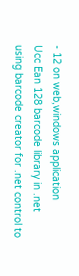- 12 on web,windows application
Ucc Ean 128 barcode library in .net
using barcode creator for .net control to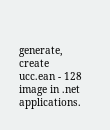generate, create ucc.ean - 128 image in .net applications.